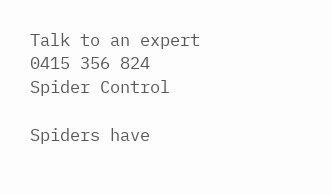Talk to an expert 0415 356 824
Spider Control

Spiders have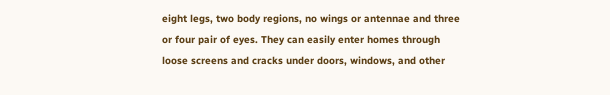eight legs, two body regions, no wings or antennae and three or four pair of eyes. They can easily enter homes through loose screens and cracks under doors, windows, and other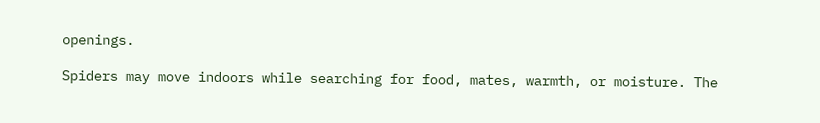openings.

Spiders may move indoors while searching for food, mates, warmth, or moisture. The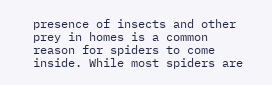presence of insects and other prey in homes is a common reason for spiders to come inside. While most spiders are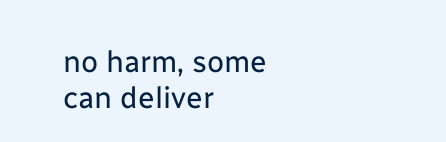no harm, some can deliver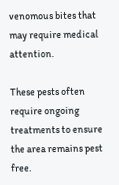venomous bites that may require medical attention.

These pests often require ongoing treatments to ensure the area remains pest free.